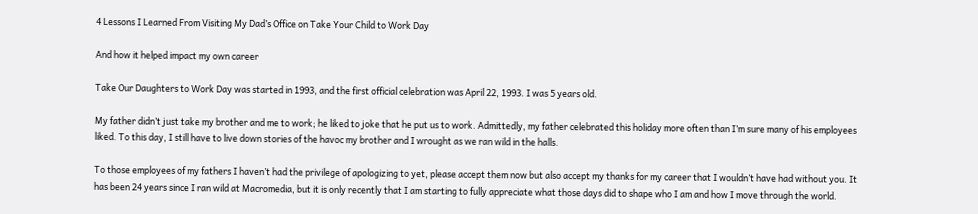4 Lessons I Learned From Visiting My Dad’s Office on Take Your Child to Work Day

And how it helped impact my own career

Take Our Daughters to Work Day was started in 1993, and the first official celebration was April 22, 1993. I was 5 years old.

My father didn’t just take my brother and me to work; he liked to joke that he put us to work. Admittedly, my father celebrated this holiday more often than I’m sure many of his employees liked. To this day, I still have to live down stories of the havoc my brother and I wrought as we ran wild in the halls.

To those employees of my fathers I haven’t had the privilege of apologizing to yet, please accept them now but also accept my thanks for my career that I wouldn’t have had without you. It has been 24 years since I ran wild at Macromedia, but it is only recently that I am starting to fully appreciate what those days did to shape who I am and how I move through the world.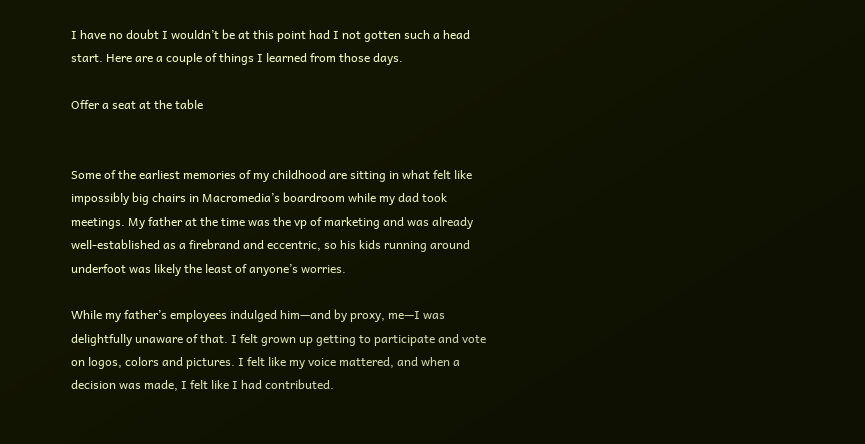I have no doubt I wouldn’t be at this point had I not gotten such a head start. Here are a couple of things I learned from those days.

Offer a seat at the table


Some of the earliest memories of my childhood are sitting in what felt like impossibly big chairs in Macromedia’s boardroom while my dad took meetings. My father at the time was the vp of marketing and was already well-established as a firebrand and eccentric, so his kids running around underfoot was likely the least of anyone’s worries.

While my father’s employees indulged him—and by proxy, me—I was delightfully unaware of that. I felt grown up getting to participate and vote on logos, colors and pictures. I felt like my voice mattered, and when a decision was made, I felt like I had contributed.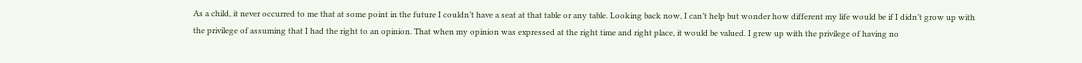As a child, it never occurred to me that at some point in the future I couldn’t have a seat at that table or any table. Looking back now, I can’t help but wonder how different my life would be if I didn’t grow up with the privilege of assuming that I had the right to an opinion. That when my opinion was expressed at the right time and right place, it would be valued. I grew up with the privilege of having no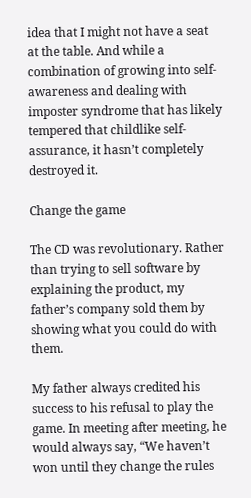idea that I might not have a seat at the table. And while a combination of growing into self-awareness and dealing with imposter syndrome that has likely tempered that childlike self-assurance, it hasn’t completely destroyed it.

Change the game

The CD was revolutionary. Rather than trying to sell software by explaining the product, my father’s company sold them by showing what you could do with them.

My father always credited his success to his refusal to play the game. In meeting after meeting, he would always say, “We haven’t won until they change the rules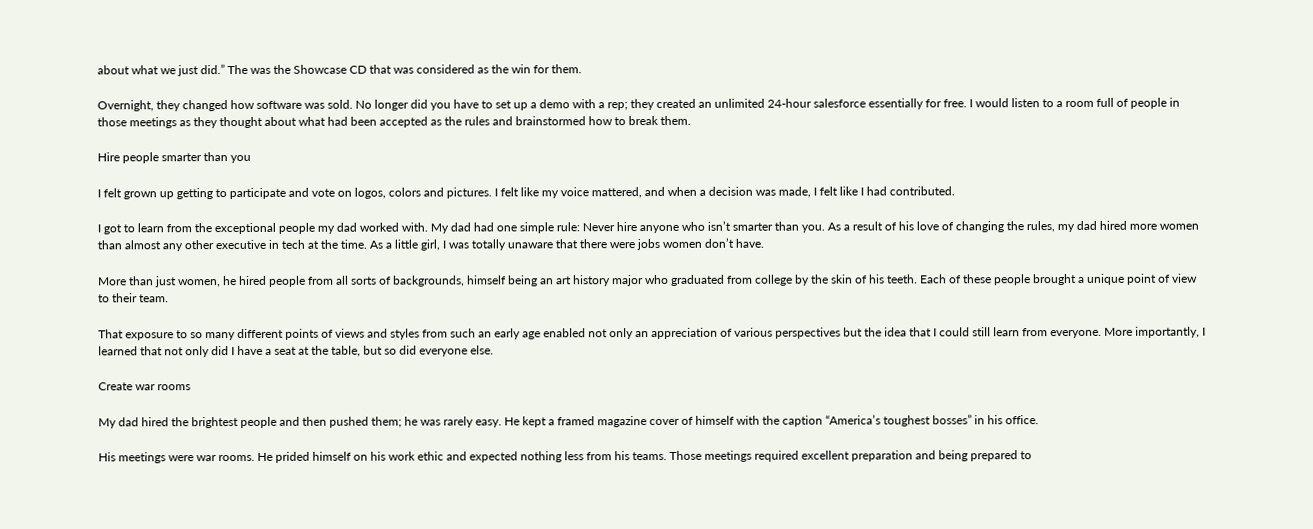about what we just did.” The was the Showcase CD that was considered as the win for them.

Overnight, they changed how software was sold. No longer did you have to set up a demo with a rep; they created an unlimited 24-hour salesforce essentially for free. I would listen to a room full of people in those meetings as they thought about what had been accepted as the rules and brainstormed how to break them.

Hire people smarter than you

I felt grown up getting to participate and vote on logos, colors and pictures. I felt like my voice mattered, and when a decision was made, I felt like I had contributed.

I got to learn from the exceptional people my dad worked with. My dad had one simple rule: Never hire anyone who isn’t smarter than you. As a result of his love of changing the rules, my dad hired more women than almost any other executive in tech at the time. As a little girl, I was totally unaware that there were jobs women don’t have.

More than just women, he hired people from all sorts of backgrounds, himself being an art history major who graduated from college by the skin of his teeth. Each of these people brought a unique point of view to their team.

That exposure to so many different points of views and styles from such an early age enabled not only an appreciation of various perspectives but the idea that I could still learn from everyone. More importantly, I learned that not only did I have a seat at the table, but so did everyone else.

Create war rooms

My dad hired the brightest people and then pushed them; he was rarely easy. He kept a framed magazine cover of himself with the caption “America’s toughest bosses” in his office.

His meetings were war rooms. He prided himself on his work ethic and expected nothing less from his teams. Those meetings required excellent preparation and being prepared to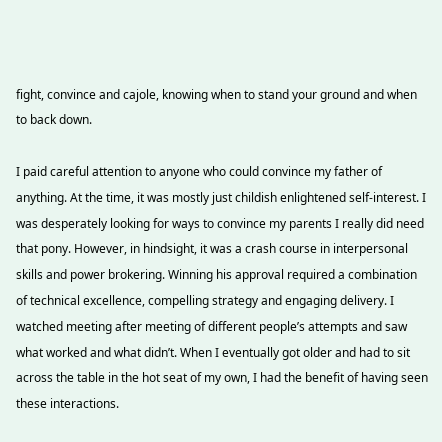fight, convince and cajole, knowing when to stand your ground and when to back down.

I paid careful attention to anyone who could convince my father of anything. At the time, it was mostly just childish enlightened self-interest. I was desperately looking for ways to convince my parents I really did need that pony. However, in hindsight, it was a crash course in interpersonal skills and power brokering. Winning his approval required a combination of technical excellence, compelling strategy and engaging delivery. I watched meeting after meeting of different people’s attempts and saw what worked and what didn’t. When I eventually got older and had to sit across the table in the hot seat of my own, I had the benefit of having seen these interactions.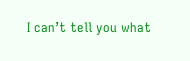I can’t tell you what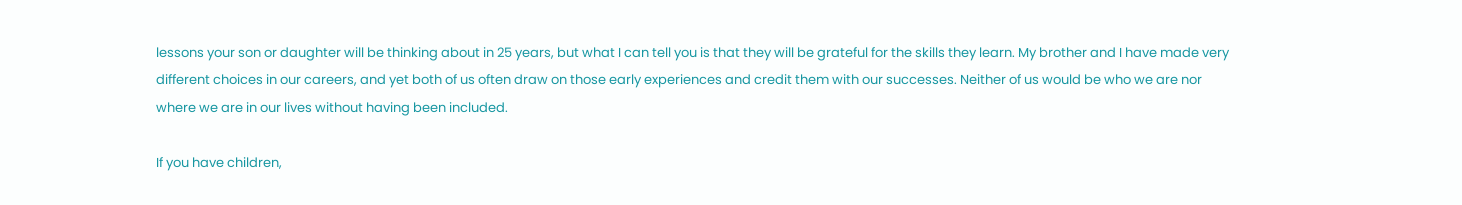lessons your son or daughter will be thinking about in 25 years, but what I can tell you is that they will be grateful for the skills they learn. My brother and I have made very different choices in our careers, and yet both of us often draw on those early experiences and credit them with our successes. Neither of us would be who we are nor where we are in our lives without having been included.

If you have children,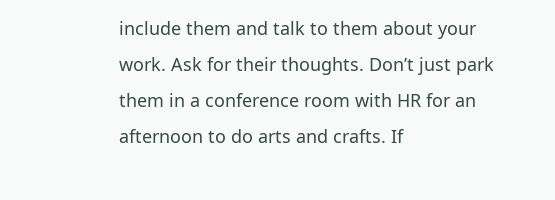include them and talk to them about your work. Ask for their thoughts. Don’t just park them in a conference room with HR for an afternoon to do arts and crafts. If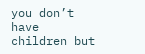you don’t have children but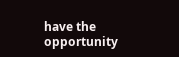have the opportunity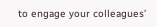to engage your colleagues’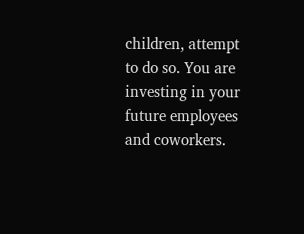children, attempt to do so. You are investing in your future employees and coworkers.